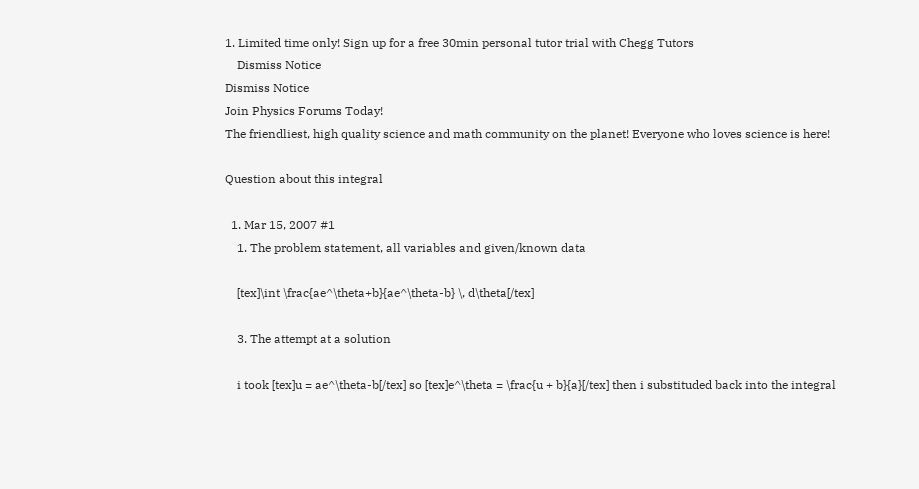1. Limited time only! Sign up for a free 30min personal tutor trial with Chegg Tutors
    Dismiss Notice
Dismiss Notice
Join Physics Forums Today!
The friendliest, high quality science and math community on the planet! Everyone who loves science is here!

Question about this integral

  1. Mar 15, 2007 #1
    1. The problem statement, all variables and given/known data

    [tex]\int \frac{ae^\theta+b}{ae^\theta-b} \, d\theta[/tex]

    3. The attempt at a solution

    i took [tex]u = ae^\theta-b[/tex] so [tex]e^\theta = \frac{u + b}{a}[/tex] then i substituded back into the integral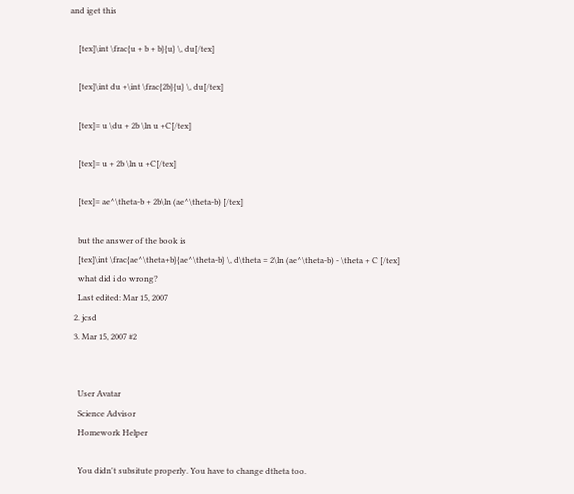and iget this

    [tex]\int \frac{u + b + b}{u} \, du[/tex]

    [tex]\int du +\int \frac{2b}{u} \, du[/tex]

    [tex]= u \du + 2b \ln u +C[/tex]

    [tex]= u + 2b \ln u +C[/tex]

    [tex]= ae^\theta-b + 2b\ln (ae^\theta-b) [/tex]

    but the answer of the book is
    [tex]\int \frac{ae^\theta+b}{ae^\theta-b} \, d\theta = 2\ln (ae^\theta-b) - \theta + C [/tex]
    what did i do wrong?
    Last edited: Mar 15, 2007
  2. jcsd
  3. Mar 15, 2007 #2


    User Avatar
    Science Advisor
    Homework Helper

    You didn't subsitute properly. You have to change dtheta too.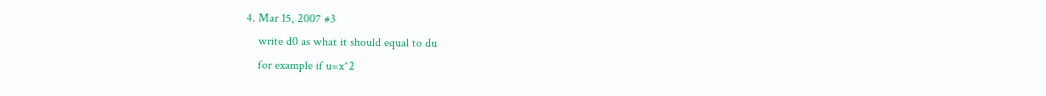4. Mar 15, 2007 #3
    write d0 as what it should equal to du
    for example if u=x^2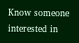Know someone interested in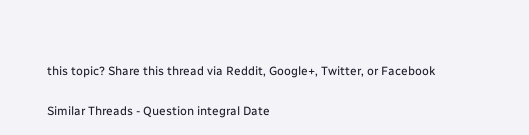this topic? Share this thread via Reddit, Google+, Twitter, or Facebook

Similar Threads - Question integral Date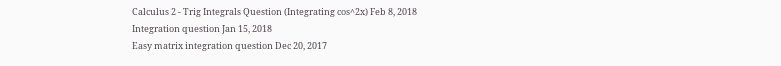Calculus 2 - Trig Integrals Question (Integrating cos^2x) Feb 8, 2018
Integration question Jan 15, 2018
Easy matrix integration question Dec 20, 2017